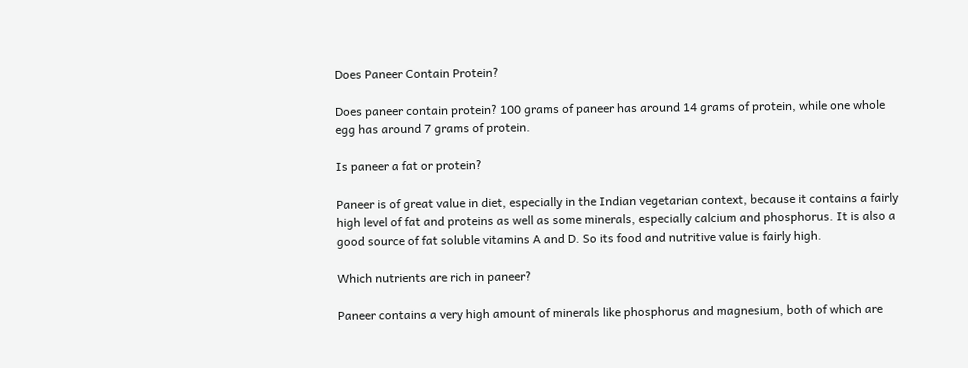Does Paneer Contain Protein?

Does paneer contain protein? 100 grams of paneer has around 14 grams of protein, while one whole egg has around 7 grams of protein.

Is paneer a fat or protein?

Paneer is of great value in diet, especially in the Indian vegetarian context, because it contains a fairly high level of fat and proteins as well as some minerals, especially calcium and phosphorus. It is also a good source of fat soluble vitamins A and D. So its food and nutritive value is fairly high.

Which nutrients are rich in paneer?

Paneer contains a very high amount of minerals like phosphorus and magnesium, both of which are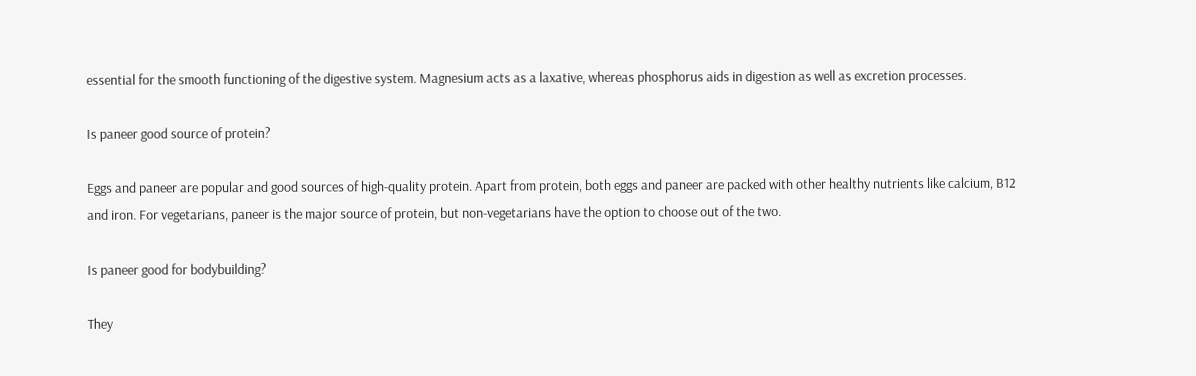essential for the smooth functioning of the digestive system. Magnesium acts as a laxative, whereas phosphorus aids in digestion as well as excretion processes.

Is paneer good source of protein?

Eggs and paneer are popular and good sources of high-quality protein. Apart from protein, both eggs and paneer are packed with other healthy nutrients like calcium, B12 and iron. For vegetarians, paneer is the major source of protein, but non-vegetarians have the option to choose out of the two.

Is paneer good for bodybuilding?

They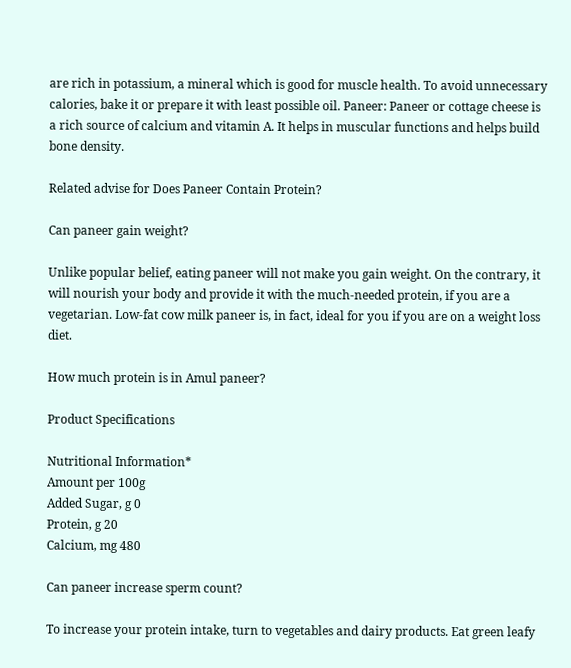are rich in potassium, a mineral which is good for muscle health. To avoid unnecessary calories, bake it or prepare it with least possible oil. Paneer: Paneer or cottage cheese is a rich source of calcium and vitamin A. It helps in muscular functions and helps build bone density.

Related advise for Does Paneer Contain Protein?

Can paneer gain weight?

Unlike popular belief, eating paneer will not make you gain weight. On the contrary, it will nourish your body and provide it with the much-needed protein, if you are a vegetarian. Low-fat cow milk paneer is, in fact, ideal for you if you are on a weight loss diet.

How much protein is in Amul paneer?

Product Specifications

Nutritional Information*
Amount per 100g
Added Sugar, g 0
Protein, g 20
Calcium, mg 480

Can paneer increase sperm count?

To increase your protein intake, turn to vegetables and dairy products. Eat green leafy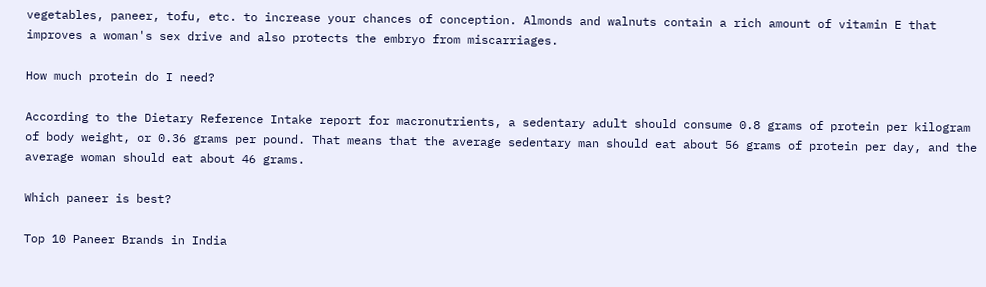vegetables, paneer, tofu, etc. to increase your chances of conception. Almonds and walnuts contain a rich amount of vitamin E that improves a woman's sex drive and also protects the embryo from miscarriages.

How much protein do I need?

According to the Dietary Reference Intake report for macronutrients, a sedentary adult should consume 0.8 grams of protein per kilogram of body weight, or 0.36 grams per pound. That means that the average sedentary man should eat about 56 grams of protein per day, and the average woman should eat about 46 grams.

Which paneer is best?

Top 10 Paneer Brands in India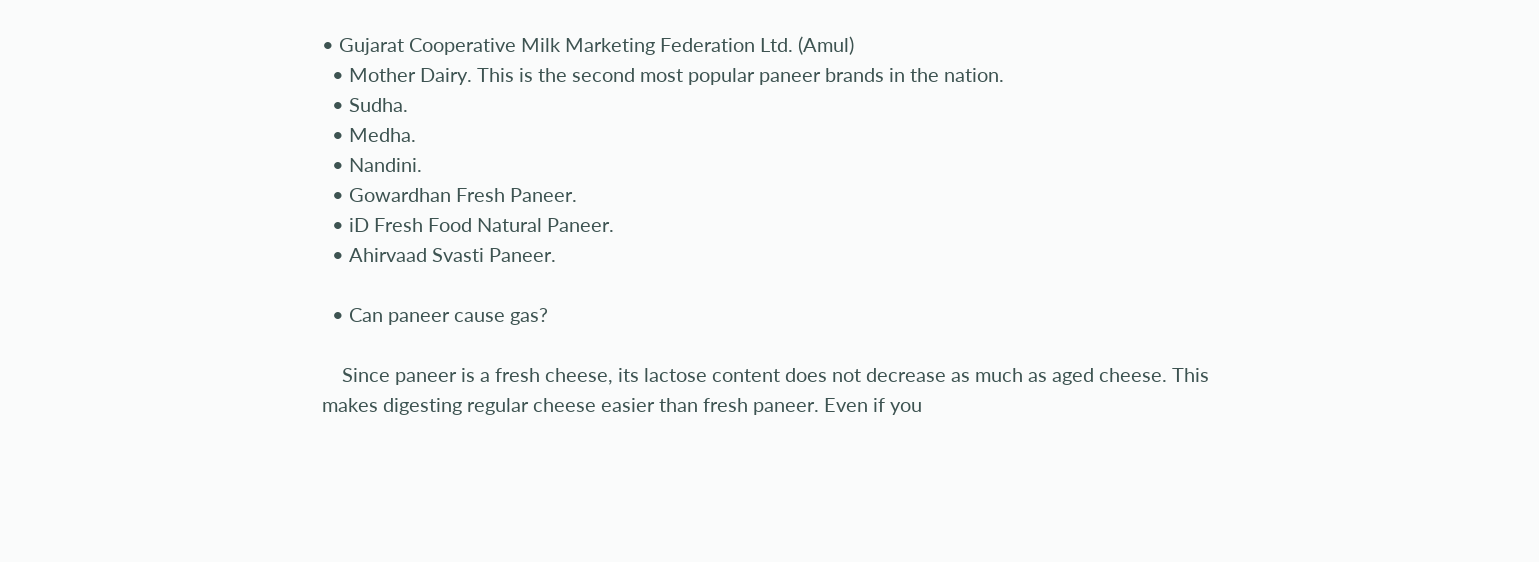• Gujarat Cooperative Milk Marketing Federation Ltd. (Amul)
  • Mother Dairy. This is the second most popular paneer brands in the nation.
  • Sudha.
  • Medha.
  • Nandini.
  • Gowardhan Fresh Paneer.
  • iD Fresh Food Natural Paneer.
  • Ahirvaad Svasti Paneer.

  • Can paneer cause gas?

    Since paneer is a fresh cheese, its lactose content does not decrease as much as aged cheese. This makes digesting regular cheese easier than fresh paneer. Even if you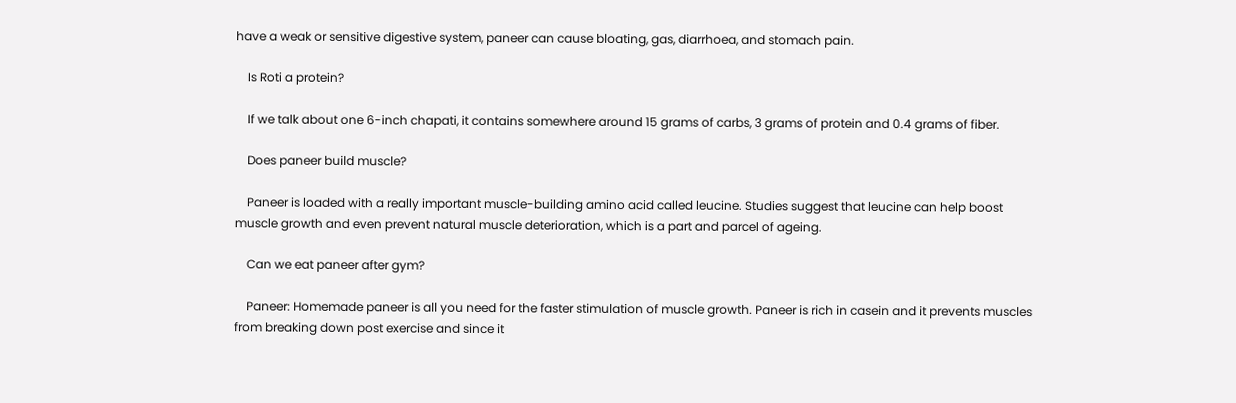have a weak or sensitive digestive system, paneer can cause bloating, gas, diarrhoea, and stomach pain.

    Is Roti a protein?

    If we talk about one 6-inch chapati, it contains somewhere around 15 grams of carbs, 3 grams of protein and 0.4 grams of fiber.

    Does paneer build muscle?

    Paneer is loaded with a really important muscle-building amino acid called leucine. Studies suggest that leucine can help boost muscle growth and even prevent natural muscle deterioration, which is a part and parcel of ageing.

    Can we eat paneer after gym?

    Paneer: Homemade paneer is all you need for the faster stimulation of muscle growth. Paneer is rich in casein and it prevents muscles from breaking down post exercise and since it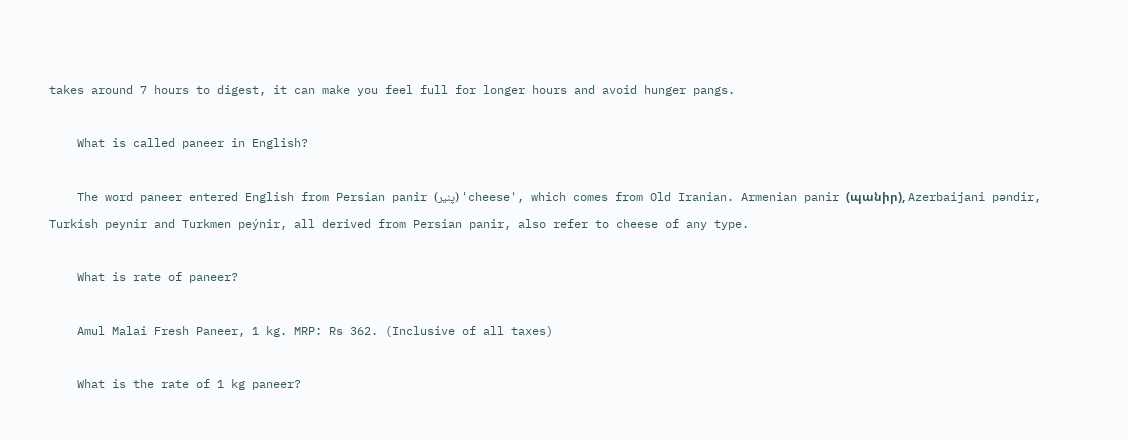takes around 7 hours to digest, it can make you feel full for longer hours and avoid hunger pangs.

    What is called paneer in English?

    The word paneer entered English from Persian panir (پنیر) 'cheese', which comes from Old Iranian. Armenian panir (պանիր), Azerbaijani pəndir, Turkish peynir and Turkmen peýnir, all derived from Persian panir, also refer to cheese of any type.

    What is rate of paneer?

    Amul Malai Fresh Paneer, 1 kg. MRP: Rs 362. (Inclusive of all taxes)

    What is the rate of 1 kg paneer?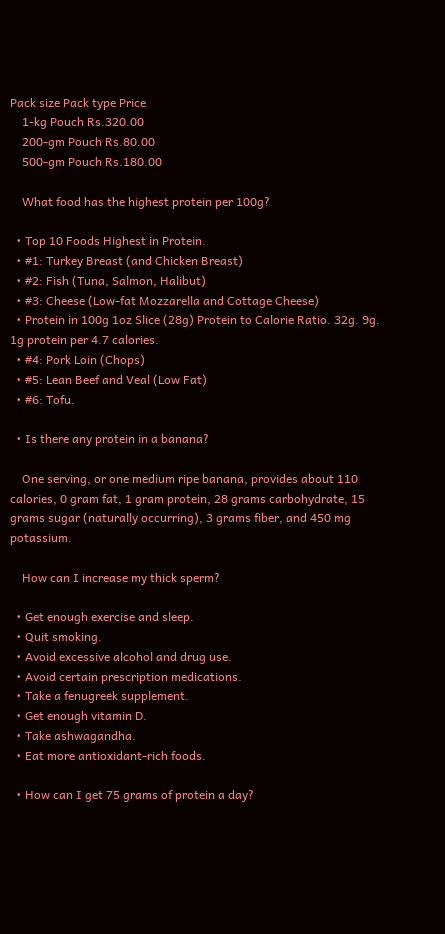Pack size Pack type Price
    1-kg Pouch Rs.320.00
    200-gm Pouch Rs.80.00
    500-gm Pouch Rs.180.00

    What food has the highest protein per 100g?

  • Top 10 Foods Highest in Protein.
  • #1: Turkey Breast (and Chicken Breast)
  • #2: Fish (Tuna, Salmon, Halibut)
  • #3: Cheese (Low-fat Mozzarella and Cottage Cheese)
  • Protein in 100g 1oz Slice (28g) Protein to Calorie Ratio. 32g. 9g. 1g protein per 4.7 calories.
  • #4: Pork Loin (Chops)
  • #5: Lean Beef and Veal (Low Fat)
  • #6: Tofu.

  • Is there any protein in a banana?

    One serving, or one medium ripe banana, provides about 110 calories, 0 gram fat, 1 gram protein, 28 grams carbohydrate, 15 grams sugar (naturally occurring), 3 grams fiber, and 450 mg potassium.

    How can I increase my thick sperm?

  • Get enough exercise and sleep.
  • Quit smoking.
  • Avoid excessive alcohol and drug use.
  • Avoid certain prescription medications.
  • Take a fenugreek supplement.
  • Get enough vitamin D.
  • Take ashwagandha.
  • Eat more antioxidant-rich foods.

  • How can I get 75 grams of protein a day?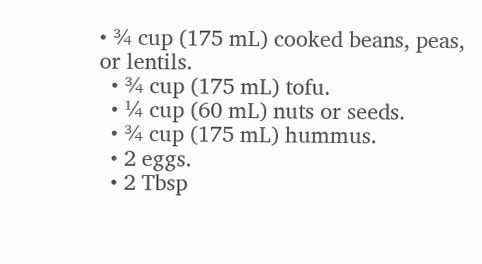• ¾ cup (175 mL) cooked beans, peas, or lentils.
  • ¾ cup (175 mL) tofu.
  • ¼ cup (60 mL) nuts or seeds.
  • ¾ cup (175 mL) hummus.
  • 2 eggs.
  • 2 Tbsp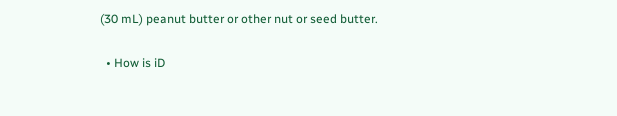(30 mL) peanut butter or other nut or seed butter.

  • How is iD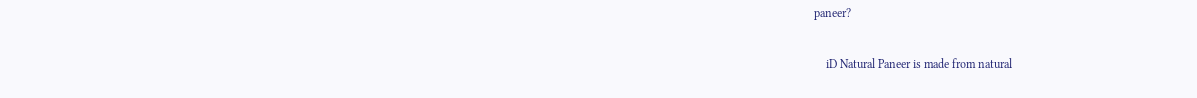paneer?

    iD Natural Paneer is made from natural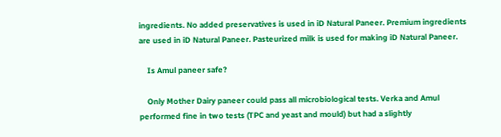ingredients. No added preservatives is used in iD Natural Paneer. Premium ingredients are used in iD Natural Paneer. Pasteurized milk is used for making iD Natural Paneer.

    Is Amul paneer safe?

    Only Mother Dairy paneer could pass all microbiological tests. Verka and Amul performed fine in two tests (TPC and yeast and mould) but had a slightly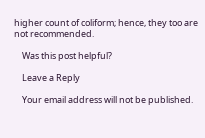higher count of coliform; hence, they too are not recommended.

    Was this post helpful?

    Leave a Reply

    Your email address will not be published.